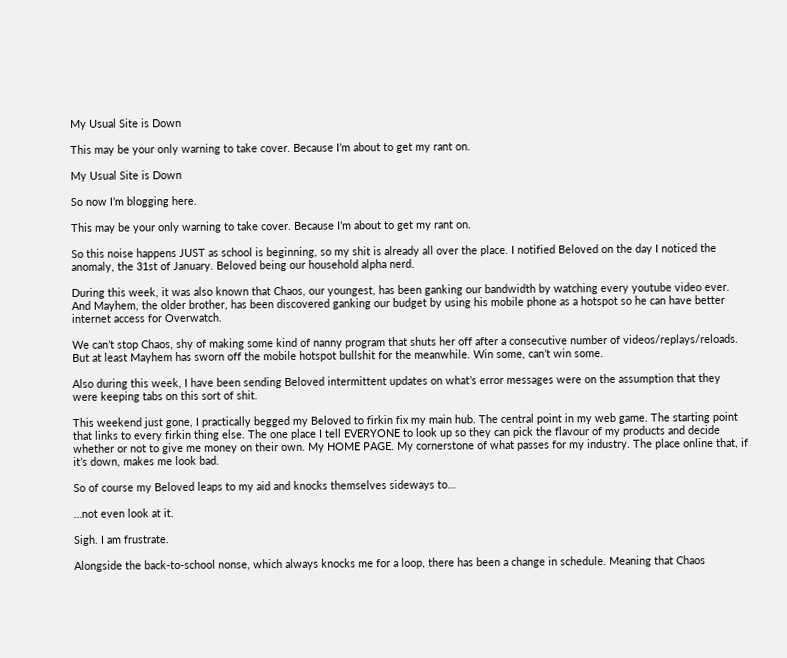My Usual Site is Down

This may be your only warning to take cover. Because I’m about to get my rant on.

My Usual Site is Down

So now I’m blogging here.

This may be your only warning to take cover. Because I’m about to get my rant on.

So this noise happens JUST as school is beginning, so my shit is already all over the place. I notified Beloved on the day I noticed the anomaly, the 31st of January. Beloved being our household alpha nerd.

During this week, it was also known that Chaos, our youngest, has been ganking our bandwidth by watching every youtube video ever. And Mayhem, the older brother, has been discovered ganking our budget by using his mobile phone as a hotspot so he can have better internet access for Overwatch.

We can’t stop Chaos, shy of making some kind of nanny program that shuts her off after a consecutive number of videos/replays/reloads. But at least Mayhem has sworn off the mobile hotspot bullshit for the meanwhile. Win some, can’t win some.

Also during this week, I have been sending Beloved intermittent updates on what’s error messages were on the assumption that they were keeping tabs on this sort of shit.

This weekend just gone, I practically begged my Beloved to firkin fix my main hub. The central point in my web game. The starting point that links to every firkin thing else. The one place I tell EVERYONE to look up so they can pick the flavour of my products and decide whether or not to give me money on their own. My HOME PAGE. My cornerstone of what passes for my industry. The place online that, if it’s down, makes me look bad.

So of course my Beloved leaps to my aid and knocks themselves sideways to…

…not even look at it.

Sigh. I am frustrate.

Alongside the back-to-school nonse, which always knocks me for a loop, there has been a change in schedule. Meaning that Chaos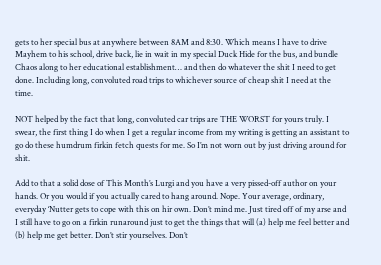gets to her special bus at anywhere between 8AM and 8:30. Which means I have to drive Mayhem to his school, drive back, lie in wait in my special Duck Hide for the bus, and bundle Chaos along to her educational establishment… and then do whatever the shit I need to get done. Including long, convoluted road trips to whichever source of cheap shit I need at the time.

NOT helped by the fact that long, convoluted car trips are THE WORST for yours truly. I swear, the first thing I do when I get a regular income from my writing is getting an assistant to go do these humdrum firkin fetch quests for me. So I’m not worn out by just driving around for shit.

Add to that a solid dose of This Month’s Lurgi and you have a very pissed-off author on your hands. Or you would if you actually cared to hang around. Nope. Your average, ordinary, everyday ‘Nutter gets to cope with this on hir own. Don’t mind me. Just tired off of my arse and I still have to go on a firkin runaround just to get the things that will (a) help me feel better and (b) help me get better. Don’t stir yourselves. Don’t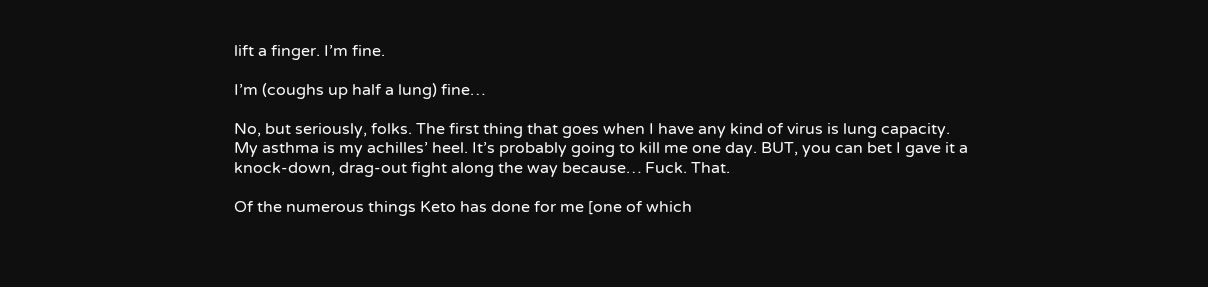lift a finger. I’m fine.

I’m (coughs up half a lung) fine…

No, but seriously, folks. The first thing that goes when I have any kind of virus is lung capacity. My asthma is my achilles’ heel. It’s probably going to kill me one day. BUT, you can bet I gave it a knock-down, drag-out fight along the way because… Fuck. That.

Of the numerous things Keto has done for me [one of which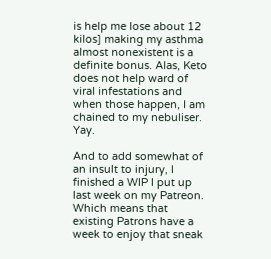is help me lose about 12 kilos] making my asthma almost nonexistent is a definite bonus. Alas, Keto does not help ward of viral infestations and when those happen, I am chained to my nebuliser. Yay.

And to add somewhat of an insult to injury, I finished a WIP I put up last week on my Patreon. Which means that existing Patrons have a week to enjoy that sneak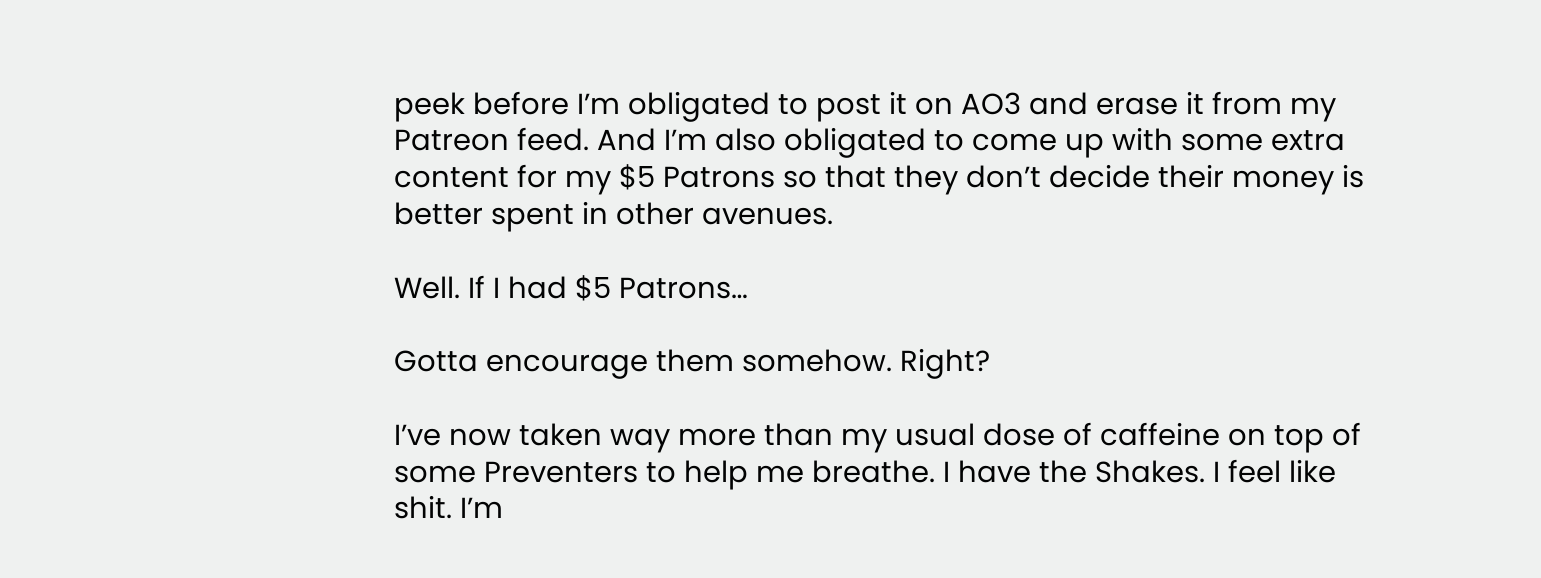peek before I’m obligated to post it on AO3 and erase it from my Patreon feed. And I’m also obligated to come up with some extra content for my $5 Patrons so that they don’t decide their money is better spent in other avenues.

Well. If I had $5 Patrons…

Gotta encourage them somehow. Right?

I’ve now taken way more than my usual dose of caffeine on top of some Preventers to help me breathe. I have the Shakes. I feel like shit. I’m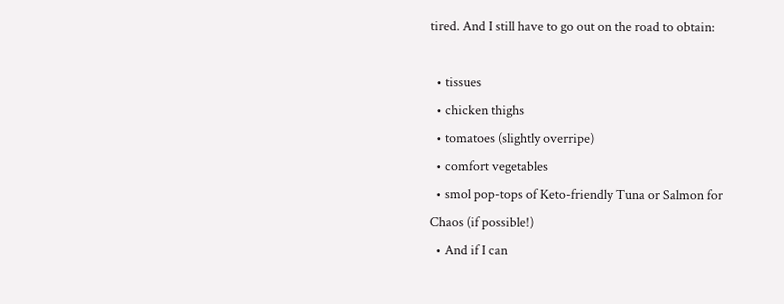tired. And I still have to go out on the road to obtain:

  • tissues
  • chicken thighs
  • tomatoes (slightly overripe)
  • comfort vegetables
  • smol pop-tops of Keto-friendly Tuna or Salmon for Chaos (if possible!)
  • And if I can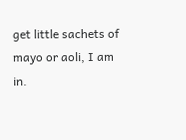get little sachets of mayo or aoli, I am in.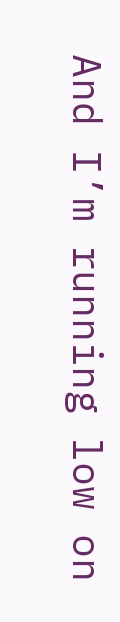And I’m running low on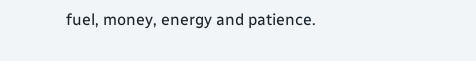fuel, money, energy and patience.